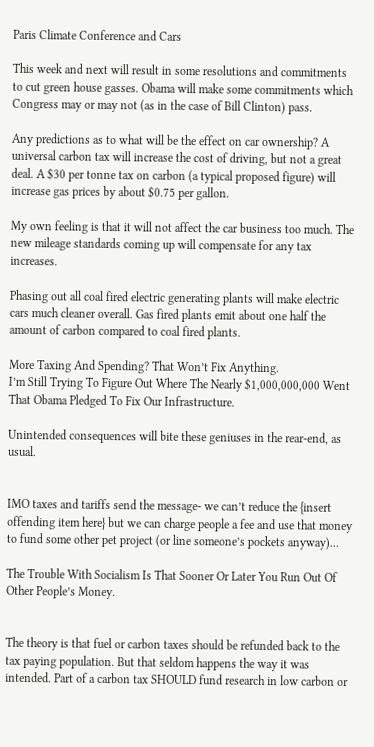Paris Climate Conference and Cars

This week and next will result in some resolutions and commitments to cut green house gasses. Obama will make some commitments which Congress may or may not (as in the case of Bill Clinton) pass.

Any predictions as to what will be the effect on car ownership? A universal carbon tax will increase the cost of driving, but not a great deal. A $30 per tonne tax on carbon (a typical proposed figure) will increase gas prices by about $0.75 per gallon.

My own feeling is that it will not affect the car business too much. The new mileage standards coming up will compensate for any tax increases.

Phasing out all coal fired electric generating plants will make electric cars much cleaner overall. Gas fired plants emit about one half the amount of carbon compared to coal fired plants.

More Taxing And Spending? That Won’t Fix Anything.
I’m Still Trying To Figure Out Where The Nearly $1,000,000,000 Went That Obama Pledged To Fix Our Infrastructure.

Unintended consequences will bite these geniuses in the rear-end, as usual.


IMO taxes and tariffs send the message- we can’t reduce the {insert offending item here} but we can charge people a fee and use that money to fund some other pet project (or line someone’s pockets anyway)…

The Trouble With Socialism Is That Sooner Or Later You Run Out Of Other People’s Money.


The theory is that fuel or carbon taxes should be refunded back to the tax paying population. But that seldom happens the way it was intended. Part of a carbon tax SHOULD fund research in low carbon or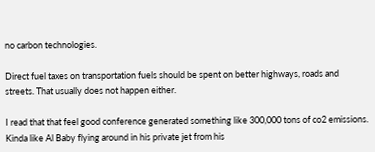no carbon technologies.

Direct fuel taxes on transportation fuels should be spent on better highways, roads and streets. That usually does not happen either.

I read that that feel good conference generated something like 300,000 tons of co2 emissions. Kinda like Al Baby flying around in his private jet from his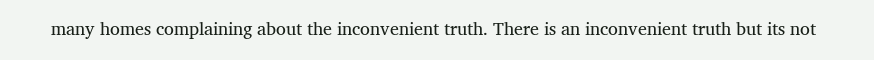many homes complaining about the inconvenient truth. There is an inconvenient truth but its not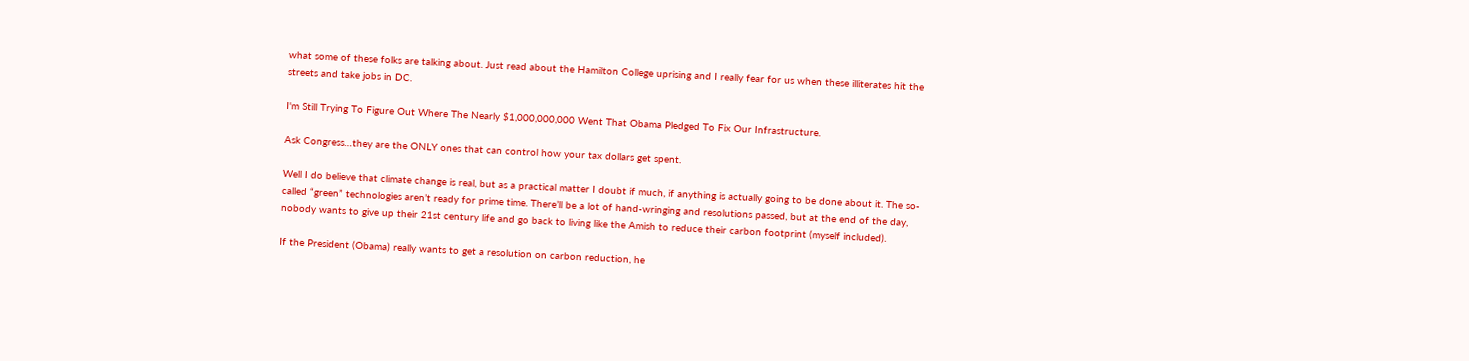what some of these folks are talking about. Just read about the Hamilton College uprising and I really fear for us when these illiterates hit the streets and take jobs in DC.

I'm Still Trying To Figure Out Where The Nearly $1,000,000,000 Went That Obama Pledged To Fix Our Infrastructure.

Ask Congress…they are the ONLY ones that can control how your tax dollars get spent.

Well I do believe that climate change is real, but as a practical matter I doubt if much, if anything is actually going to be done about it. The so-called “green” technologies aren’t ready for prime time. There’ll be a lot of hand-wringing and resolutions passed, but at the end of the day, nobody wants to give up their 21st century life and go back to living like the Amish to reduce their carbon footprint (myself included).

If the President (Obama) really wants to get a resolution on carbon reduction, he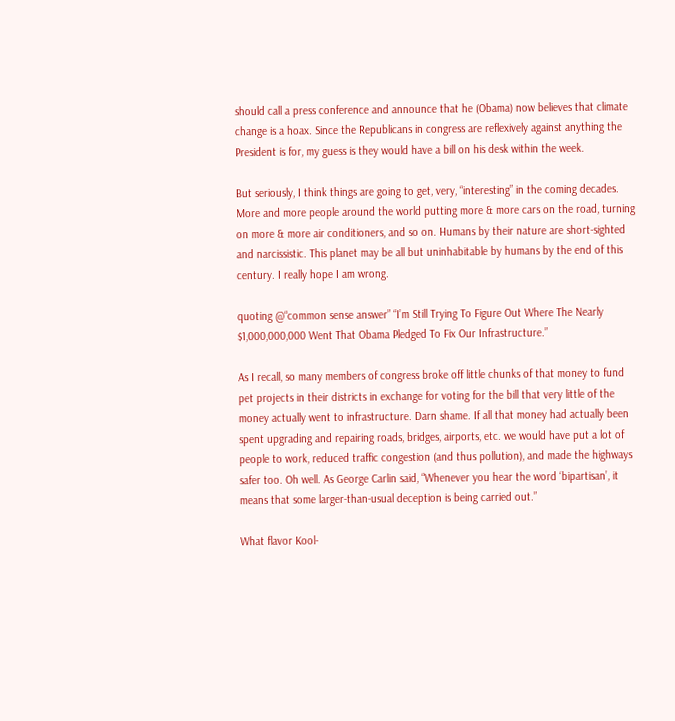should call a press conference and announce that he (Obama) now believes that climate change is a hoax. Since the Republicans in congress are reflexively against anything the President is for, my guess is they would have a bill on his desk within the week.

But seriously, I think things are going to get, very, “interesting” in the coming decades. More and more people around the world putting more & more cars on the road, turning on more & more air conditioners, and so on. Humans by their nature are short-sighted and narcissistic. This planet may be all but uninhabitable by humans by the end of this century. I really hope I am wrong.

quoting @“common sense answer” “I’m Still Trying To Figure Out Where The Nearly $1,000,000,000 Went That Obama Pledged To Fix Our Infrastructure.”

As I recall, so many members of congress broke off little chunks of that money to fund pet projects in their districts in exchange for voting for the bill that very little of the money actually went to infrastructure. Darn shame. If all that money had actually been spent upgrading and repairing roads, bridges, airports, etc. we would have put a lot of people to work, reduced traffic congestion (and thus pollution), and made the highways safer too. Oh well. As George Carlin said, “Whenever you hear the word ‘bipartisan’, it means that some larger-than-usual deception is being carried out.”

What flavor Kool-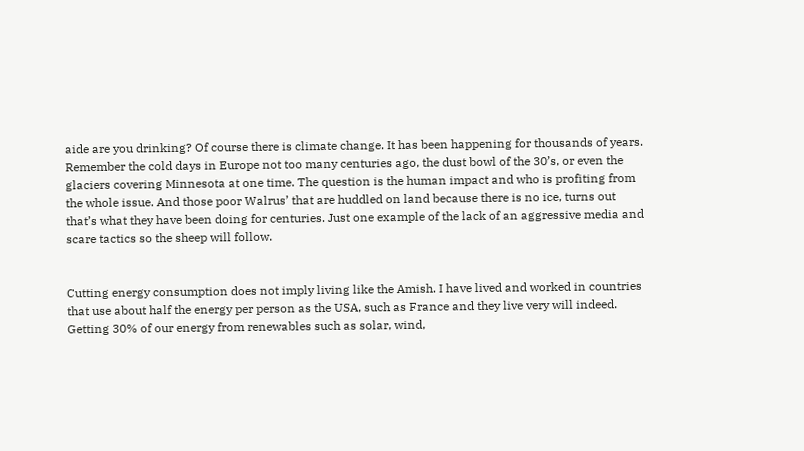aide are you drinking? Of course there is climate change. It has been happening for thousands of years. Remember the cold days in Europe not too many centuries ago, the dust bowl of the 30’s, or even the glaciers covering Minnesota at one time. The question is the human impact and who is profiting from the whole issue. And those poor Walrus’ that are huddled on land because there is no ice, turns out that’s what they have been doing for centuries. Just one example of the lack of an aggressive media and scare tactics so the sheep will follow.


Cutting energy consumption does not imply living like the Amish. I have lived and worked in countries that use about half the energy per person as the USA, such as France and they live very will indeed. Getting 30% of our energy from renewables such as solar, wind,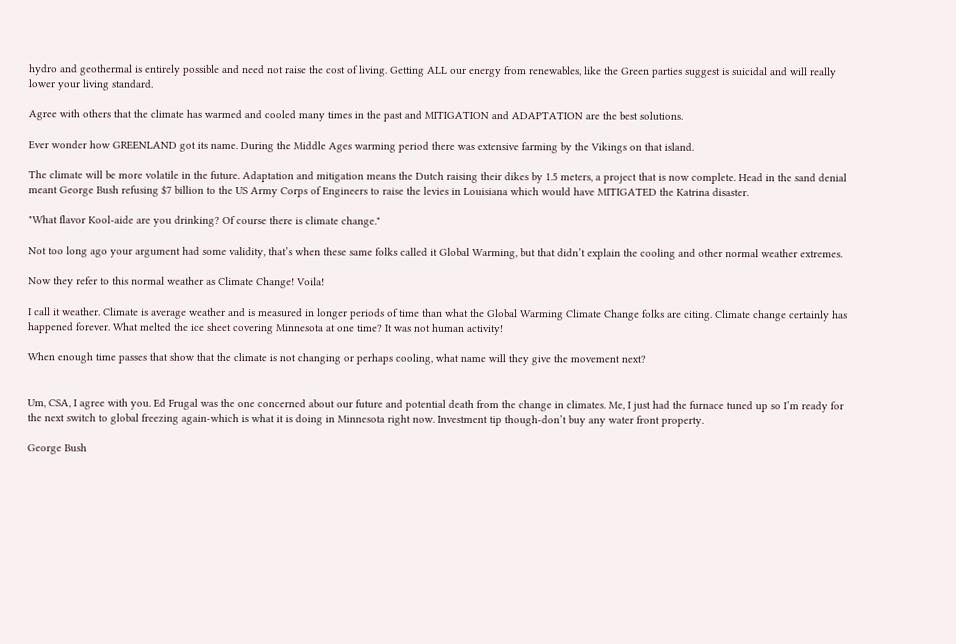hydro and geothermal is entirely possible and need not raise the cost of living. Getting ALL our energy from renewables, like the Green parties suggest is suicidal and will really lower your living standard.

Agree with others that the climate has warmed and cooled many times in the past and MITIGATION and ADAPTATION are the best solutions.

Ever wonder how GREENLAND got its name. During the Middle Ages warming period there was extensive farming by the Vikings on that island.

The climate will be more volatile in the future. Adaptation and mitigation means the Dutch raising their dikes by 1.5 meters, a project that is now complete. Head in the sand denial meant George Bush refusing $7 billion to the US Army Corps of Engineers to raise the levies in Louisiana which would have MITIGATED the Katrina disaster.

"What flavor Kool-aide are you drinking? Of course there is climate change."

Not too long ago your argument had some validity, that’s when these same folks called it Global Warming, but that didn’t explain the cooling and other normal weather extremes.

Now they refer to this normal weather as Climate Change! Voila!

I call it weather. Climate is average weather and is measured in longer periods of time than what the Global Warming Climate Change folks are citing. Climate change certainly has happened forever. What melted the ice sheet covering Minnesota at one time? It was not human activity!

When enough time passes that show that the climate is not changing or perhaps cooling, what name will they give the movement next?


Um, CSA, I agree with you. Ed Frugal was the one concerned about our future and potential death from the change in climates. Me, I just had the furnace tuned up so I’m ready for the next switch to global freezing again-which is what it is doing in Minnesota right now. Investment tip though-don’t buy any water front property.

George Bush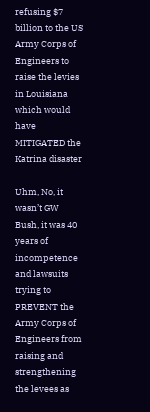refusing $7 billion to the US Army Corps of Engineers to raise the levies in Louisiana which would have MITIGATED the Katrina disaster

Uhm, No, it wasn’t GW Bush, it was 40 years of incompetence and lawsuits trying to PREVENT the Army Corps of Engineers from raising and strengthening the levees as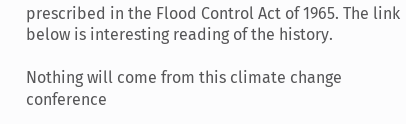prescribed in the Flood Control Act of 1965. The link below is interesting reading of the history.

Nothing will come from this climate change conference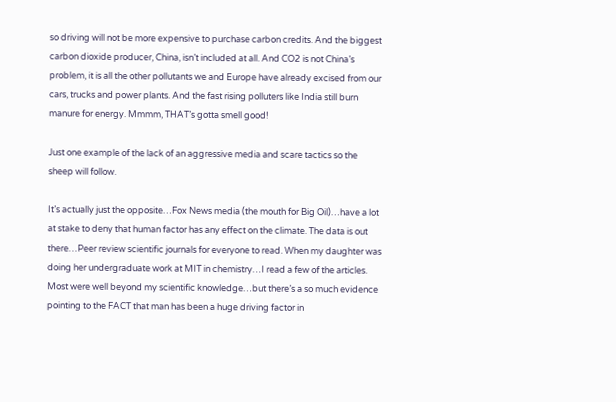so driving will not be more expensive to purchase carbon credits. And the biggest carbon dioxide producer, China, isn’t included at all. And CO2 is not China’s problem, it is all the other pollutants we and Europe have already excised from our cars, trucks and power plants. And the fast rising polluters like India still burn manure for energy. Mmmm, THAT’s gotta smell good!

Just one example of the lack of an aggressive media and scare tactics so the sheep will follow.

It’s actually just the opposite…Fox News media (the mouth for Big Oil)…have a lot at stake to deny that human factor has any effect on the climate. The data is out there…Peer review scientific journals for everyone to read. When my daughter was doing her undergraduate work at MIT in chemistry…I read a few of the articles. Most were well beyond my scientific knowledge…but there’s a so much evidence pointing to the FACT that man has been a huge driving factor in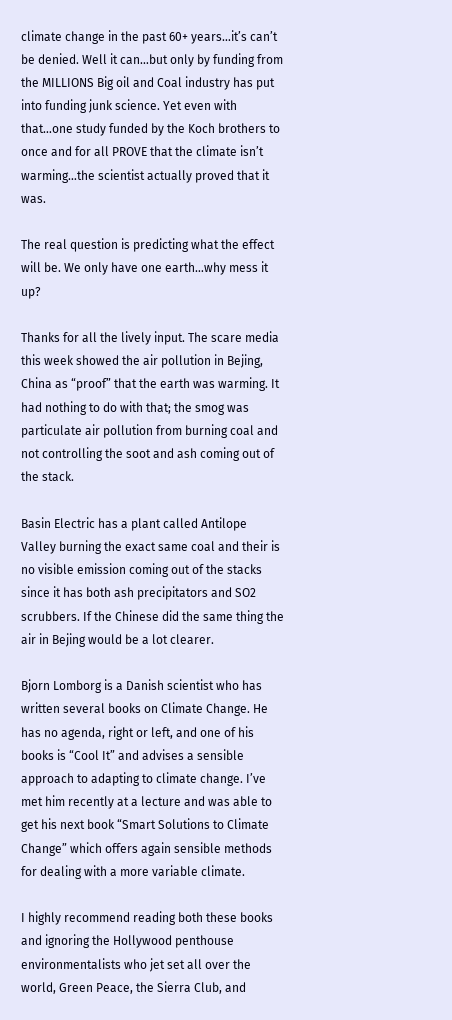climate change in the past 60+ years…it’s can’t be denied. Well it can…but only by funding from the MILLIONS Big oil and Coal industry has put into funding junk science. Yet even with that…one study funded by the Koch brothers to once and for all PROVE that the climate isn’t warming…the scientist actually proved that it was.

The real question is predicting what the effect will be. We only have one earth…why mess it up?

Thanks for all the lively input. The scare media this week showed the air pollution in Bejing, China as “proof” that the earth was warming. It had nothing to do with that; the smog was particulate air pollution from burning coal and not controlling the soot and ash coming out of the stack.

Basin Electric has a plant called Antilope Valley burning the exact same coal and their is no visible emission coming out of the stacks since it has both ash precipitators and SO2 scrubbers. If the Chinese did the same thing the air in Bejing would be a lot clearer.

Bjorn Lomborg is a Danish scientist who has written several books on Climate Change. He has no agenda, right or left, and one of his books is “Cool It” and advises a sensible approach to adapting to climate change. I’ve met him recently at a lecture and was able to get his next book “Smart Solutions to Climate Change” which offers again sensible methods for dealing with a more variable climate.

I highly recommend reading both these books and ignoring the Hollywood penthouse environmentalists who jet set all over the world, Green Peace, the Sierra Club, and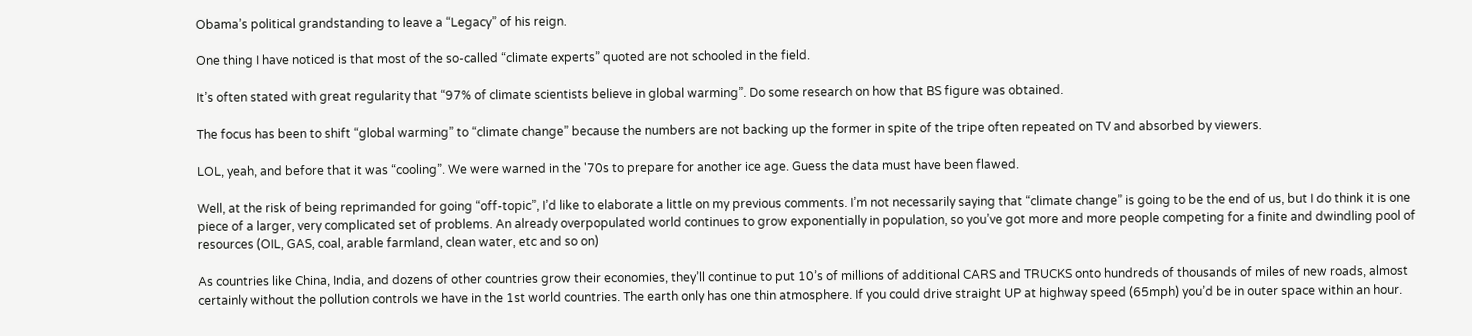Obama’s political grandstanding to leave a “Legacy” of his reign.

One thing I have noticed is that most of the so-called “climate experts” quoted are not schooled in the field.

It’s often stated with great regularity that “97% of climate scientists believe in global warming”. Do some research on how that BS figure was obtained.

The focus has been to shift “global warming” to “climate change” because the numbers are not backing up the former in spite of the tripe often repeated on TV and absorbed by viewers.

LOL, yeah, and before that it was “cooling”. We were warned in the '70s to prepare for another ice age. Guess the data must have been flawed.

Well, at the risk of being reprimanded for going “off-topic”, I’d like to elaborate a little on my previous comments. I’m not necessarily saying that “climate change” is going to be the end of us, but I do think it is one piece of a larger, very complicated set of problems. An already overpopulated world continues to grow exponentially in population, so you’ve got more and more people competing for a finite and dwindling pool of resources (OIL, GAS, coal, arable farmland, clean water, etc and so on)

As countries like China, India, and dozens of other countries grow their economies, they’ll continue to put 10’s of millions of additional CARS and TRUCKS onto hundreds of thousands of miles of new roads, almost certainly without the pollution controls we have in the 1st world countries. The earth only has one thin atmosphere. If you could drive straight UP at highway speed (65mph) you’d be in outer space within an hour.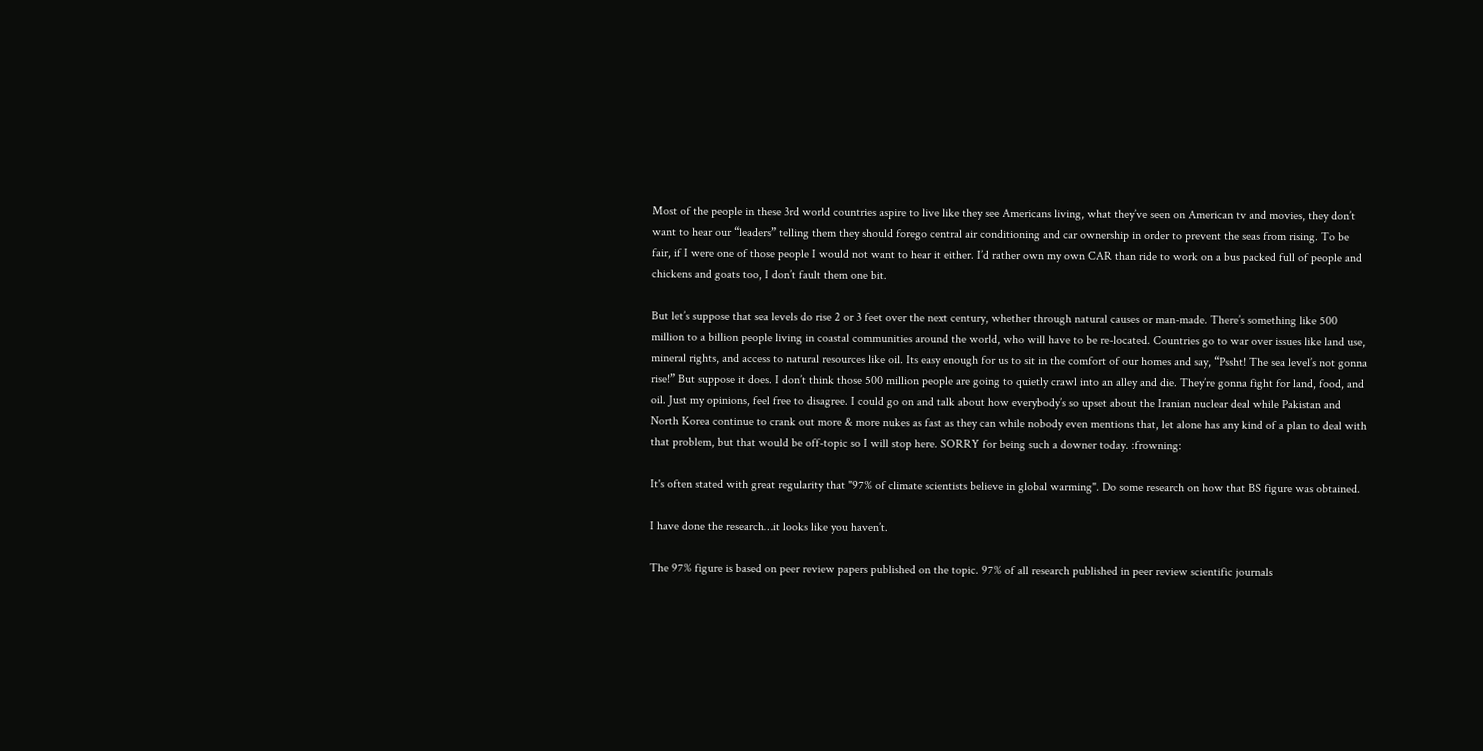Most of the people in these 3rd world countries aspire to live like they see Americans living, what they’ve seen on American tv and movies, they don’t want to hear our “leaders” telling them they should forego central air conditioning and car ownership in order to prevent the seas from rising. To be fair, if I were one of those people I would not want to hear it either. I’d rather own my own CAR than ride to work on a bus packed full of people and chickens and goats too, I don’t fault them one bit.

But let’s suppose that sea levels do rise 2 or 3 feet over the next century, whether through natural causes or man-made. There’s something like 500 million to a billion people living in coastal communities around the world, who will have to be re-located. Countries go to war over issues like land use, mineral rights, and access to natural resources like oil. Its easy enough for us to sit in the comfort of our homes and say, “Pssht! The sea level’s not gonna rise!” But suppose it does. I don’t think those 500 million people are going to quietly crawl into an alley and die. They’re gonna fight for land, food, and oil. Just my opinions, feel free to disagree. I could go on and talk about how everybody’s so upset about the Iranian nuclear deal while Pakistan and North Korea continue to crank out more & more nukes as fast as they can while nobody even mentions that, let alone has any kind of a plan to deal with that problem, but that would be off-topic so I will stop here. SORRY for being such a downer today. :frowning:

It's often stated with great regularity that "97% of climate scientists believe in global warming". Do some research on how that BS figure was obtained.

I have done the research…it looks like you haven’t.

The 97% figure is based on peer review papers published on the topic. 97% of all research published in peer review scientific journals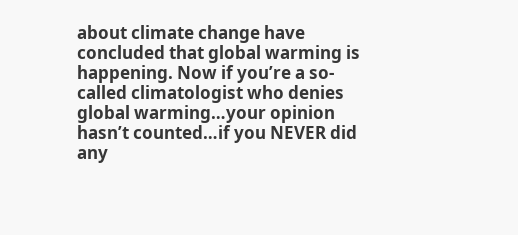about climate change have concluded that global warming is happening. Now if you’re a so-called climatologist who denies global warming…your opinion hasn’t counted…if you NEVER did any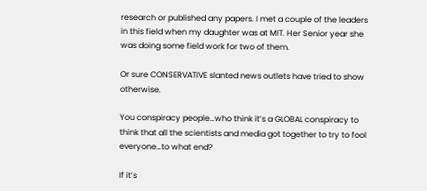research or published any papers. I met a couple of the leaders in this field when my daughter was at MIT. Her Senior year she was doing some field work for two of them.

Or sure CONSERVATIVE slanted news outlets have tried to show otherwise.

You conspiracy people…who think it’s a GLOBAL conspiracy to think that all the scientists and media got together to try to fool everyone…to what end?

If it’s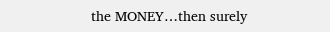the MONEY…then surely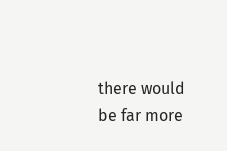there would be far more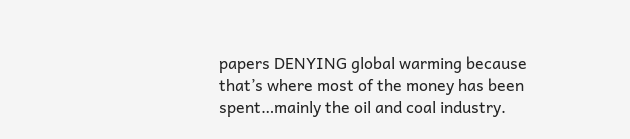papers DENYING global warming because that’s where most of the money has been spent…mainly the oil and coal industry.